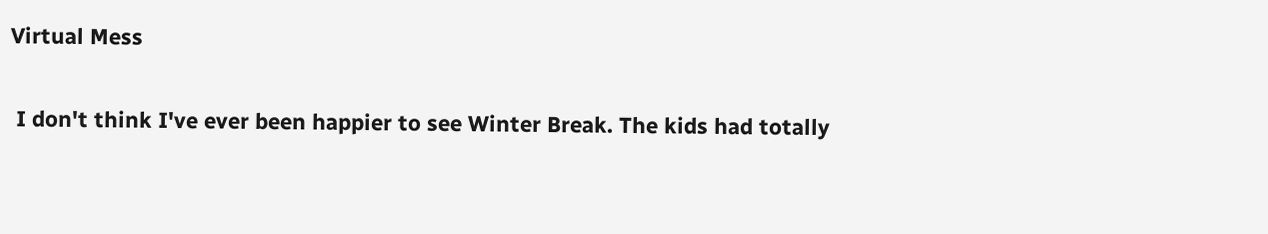Virtual Mess

 I don't think I've ever been happier to see Winter Break. The kids had totally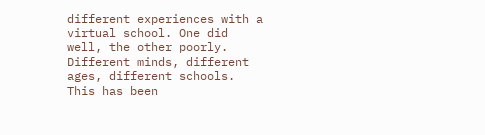different experiences with a virtual school. One did well, the other poorly. Different minds, different ages, different schools. This has been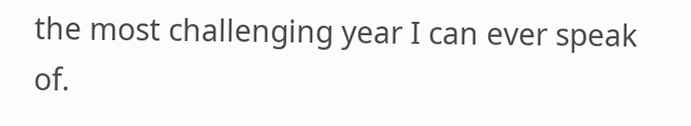the most challenging year I can ever speak of.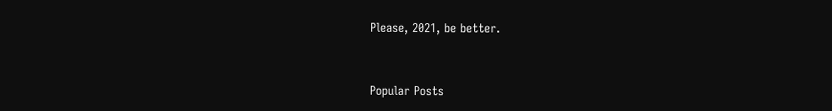Please, 2021, be better.


Popular Posts